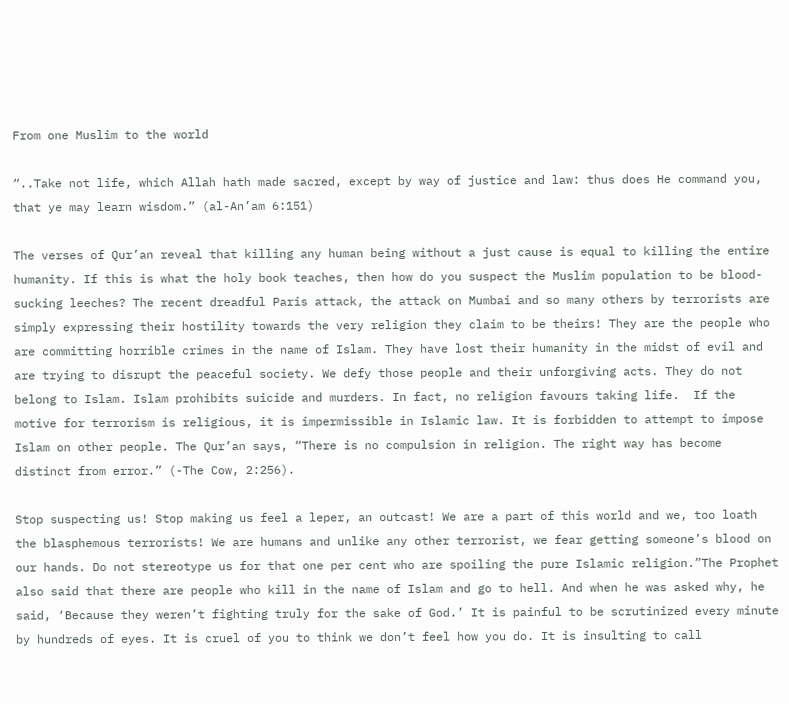From one Muslim to the world

“..Take not life, which Allah hath made sacred, except by way of justice and law: thus does He command you, that ye may learn wisdom.” (al-An’am 6:151)

The verses of Qur’an reveal that killing any human being without a just cause is equal to killing the entire humanity. If this is what the holy book teaches, then how do you suspect the Muslim population to be blood-sucking leeches? The recent dreadful Paris attack, the attack on Mumbai and so many others by terrorists are simply expressing their hostility towards the very religion they claim to be theirs! They are the people who are committing horrible crimes in the name of Islam. They have lost their humanity in the midst of evil and are trying to disrupt the peaceful society. We defy those people and their unforgiving acts. They do not belong to Islam. Islam prohibits suicide and murders. In fact, no religion favours taking life.  If the motive for terrorism is religious, it is impermissible in Islamic law. It is forbidden to attempt to impose Islam on other people. The Qur’an says, “There is no compulsion in religion. The right way has become distinct from error.” (-The Cow, 2:256).

Stop suspecting us! Stop making us feel a leper, an outcast! We are a part of this world and we, too loath the blasphemous terrorists! We are humans and unlike any other terrorist, we fear getting someone’s blood on our hands. Do not stereotype us for that one per cent who are spoiling the pure Islamic religion.”The Prophet also said that there are people who kill in the name of Islam and go to hell. And when he was asked why, he said, ‘Because they weren’t fighting truly for the sake of God.’ It is painful to be scrutinized every minute by hundreds of eyes. It is cruel of you to think we don’t feel how you do. It is insulting to call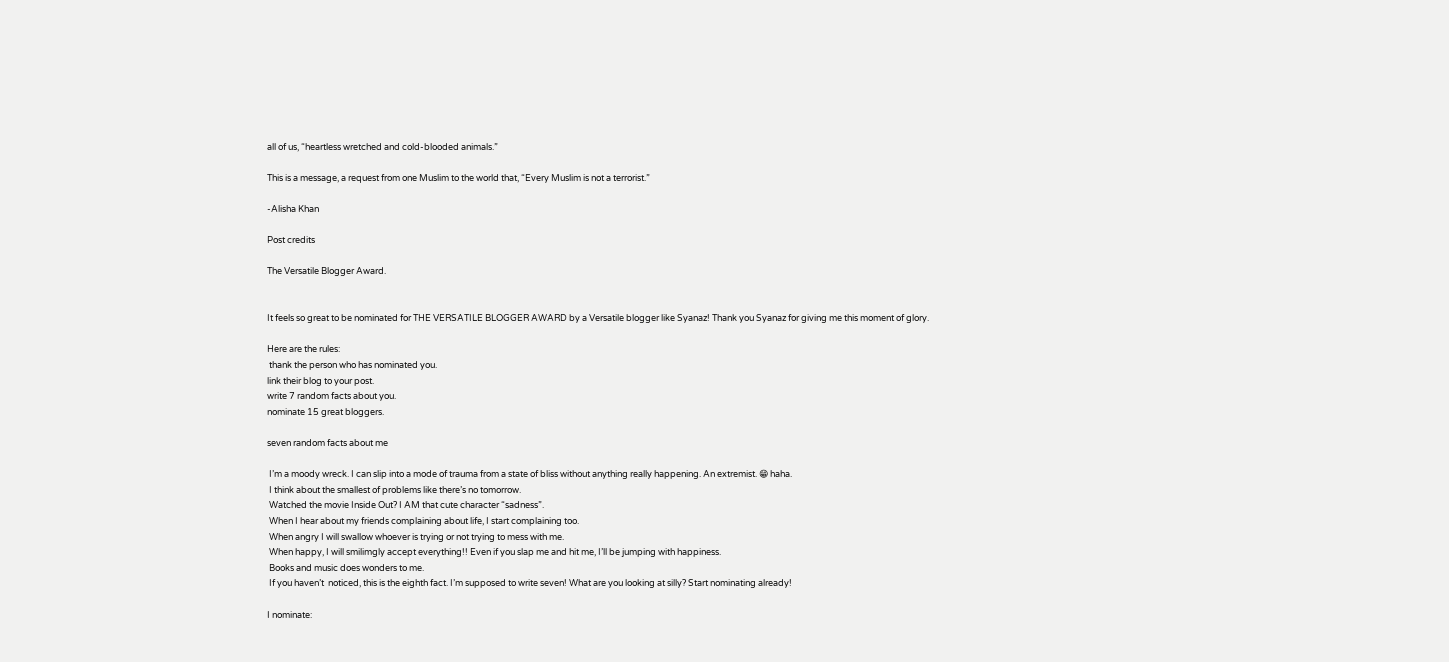all of us, “heartless wretched and cold-blooded animals.”

This is a message, a request from one Muslim to the world that, “Every Muslim is not a terrorist.”

-Alisha Khan

Post credits

The Versatile Blogger Award.


It feels so great to be nominated for THE VERSATILE BLOGGER AWARD by a Versatile blogger like Syanaz! Thank you Syanaz for giving me this moment of glory.

Here are the rules:
 thank the person who has nominated you.
link their blog to your post.
write 7 random facts about you.
nominate 15 great bloggers.

seven random facts about me

 I’m a moody wreck. I can slip into a mode of trauma from a state of bliss without anything really happening. An extremist. 😁 haha.
 I think about the smallest of problems like there’s no tomorrow.
 Watched the movie Inside Out? I AM that cute character “sadness”.
 When I hear about my friends complaining about life, I start complaining too.
 When angry I will swallow whoever is trying or not trying to mess with me.
 When happy, I will smilimgly accept everything!! Even if you slap me and hit me, I’ll be jumping with happiness.
 Books and music does wonders to me.
 If you haven’t  noticed, this is the eighth fact. I’m supposed to write seven! What are you looking at silly? Start nominating already!

I nominate: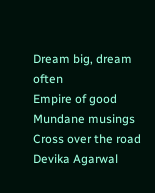Dream big, dream often
Empire of good
Mundane musings
Cross over the road
Devika Agarwal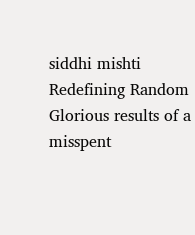siddhi mishti
Redefining Random
Glorious results of a misspent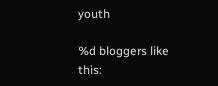youth

%d bloggers like this: